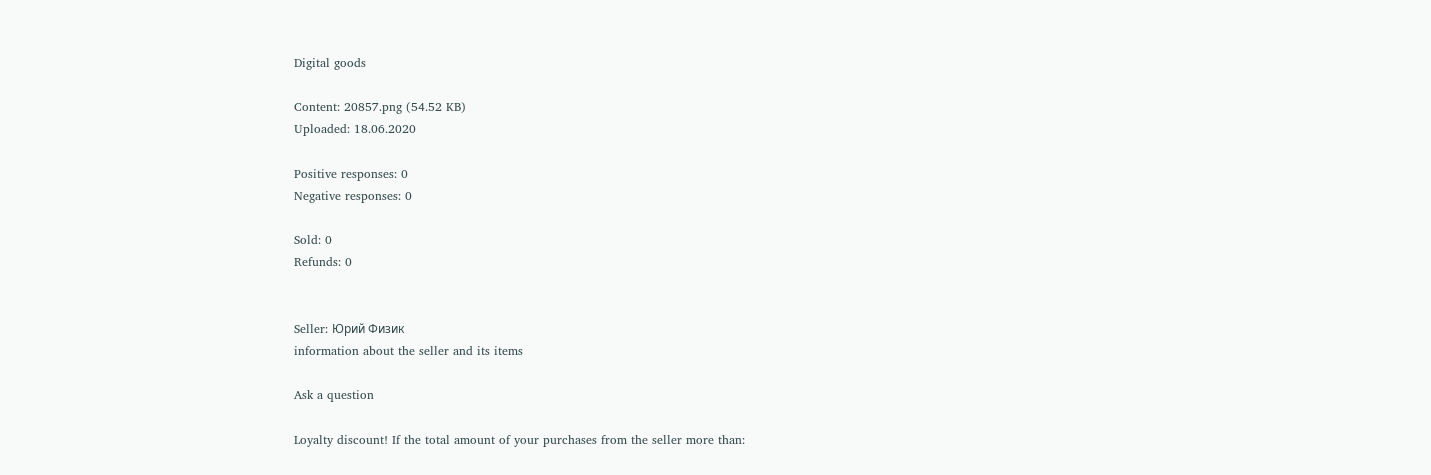Digital goods

Content: 20857.png (54.52 KB)
Uploaded: 18.06.2020

Positive responses: 0
Negative responses: 0

Sold: 0
Refunds: 0


Seller: Юрий Физик
information about the seller and its items

Ask a question

Loyalty discount! If the total amount of your purchases from the seller more than: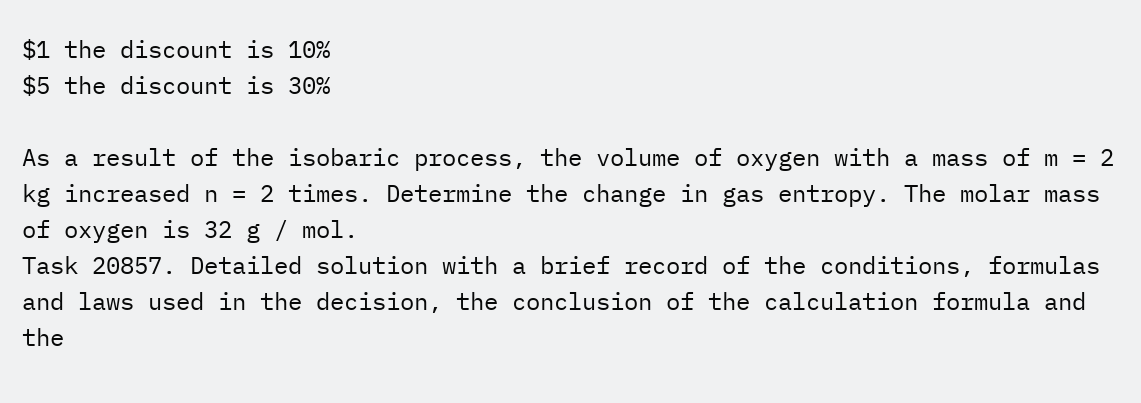$1 the discount is 10%
$5 the discount is 30%

As a result of the isobaric process, the volume of oxygen with a mass of m = 2 kg increased n = 2 times. Determine the change in gas entropy. The molar mass of oxygen is 32 g / mol.
Task 20857. Detailed solution with a brief record of the conditions, formulas and laws used in the decision, the conclusion of the calculation formula and the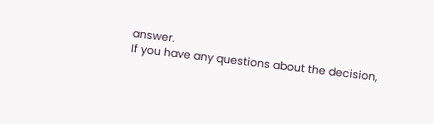answer.
If you have any questions about the decision,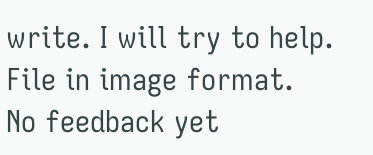write. I will try to help. File in image format.
No feedback yet